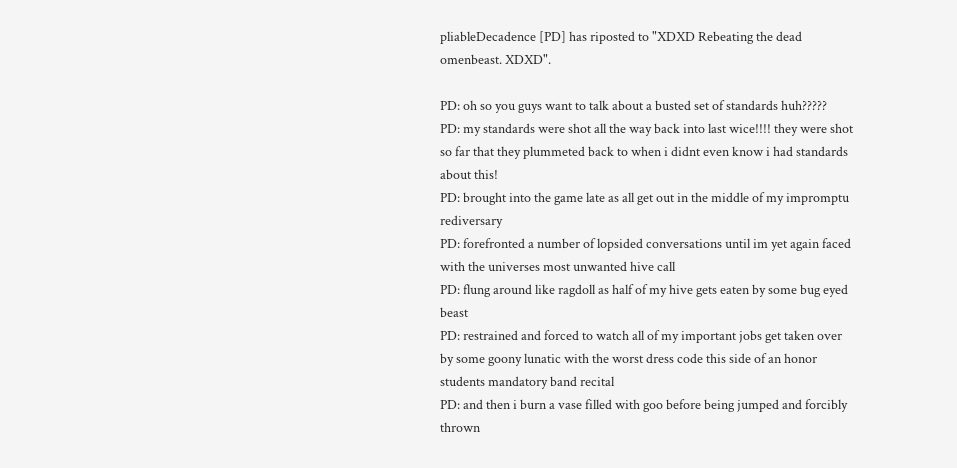pliableDecadence [PD] has riposted to "XDXD Rebeating the dead omenbeast. XDXD".

PD: oh so you guys want to talk about a busted set of standards huh?????
PD: my standards were shot all the way back into last wice!!!! they were shot so far that they plummeted back to when i didnt even know i had standards about this!
PD: brought into the game late as all get out in the middle of my impromptu rediversary
PD: forefronted a number of lopsided conversations until im yet again faced with the universes most unwanted hive call
PD: flung around like ragdoll as half of my hive gets eaten by some bug eyed beast
PD: restrained and forced to watch all of my important jobs get taken over by some goony lunatic with the worst dress code this side of an honor students mandatory band recital
PD: and then i burn a vase filled with goo before being jumped and forcibly thrown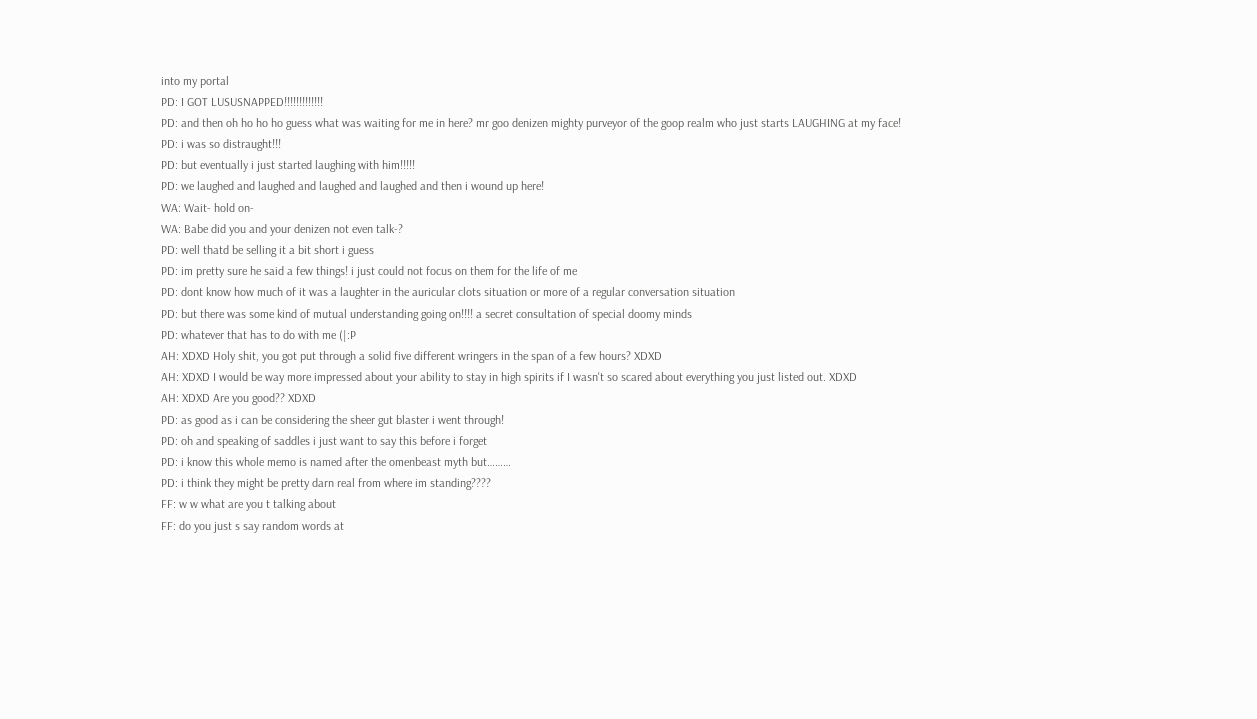into my portal
PD: I GOT LUSUSNAPPED!!!!!!!!!!!!!
PD: and then oh ho ho ho guess what was waiting for me in here? mr goo denizen mighty purveyor of the goop realm who just starts LAUGHING at my face!
PD: i was so distraught!!!
PD: but eventually i just started laughing with him!!!!!
PD: we laughed and laughed and laughed and laughed and then i wound up here!
WA: Wait- hold on-
WA: Babe did you and your denizen not even talk-?
PD: well thatd be selling it a bit short i guess
PD: im pretty sure he said a few things! i just could not focus on them for the life of me
PD: dont know how much of it was a laughter in the auricular clots situation or more of a regular conversation situation
PD: but there was some kind of mutual understanding going on!!!! a secret consultation of special doomy minds
PD: whatever that has to do with me (|:P
AH: XDXD Holy shit, you got put through a solid five different wringers in the span of a few hours? XDXD
AH: XDXD I would be way more impressed about your ability to stay in high spirits if I wasn't so scared about everything you just listed out. XDXD
AH: XDXD Are you good?? XDXD
PD: as good as i can be considering the sheer gut blaster i went through!
PD: oh and speaking of saddles i just want to say this before i forget
PD: i know this whole memo is named after the omenbeast myth but………
PD: i think they might be pretty darn real from where im standing????
FF: w w what are you t talking about
FF: do you just s say random words at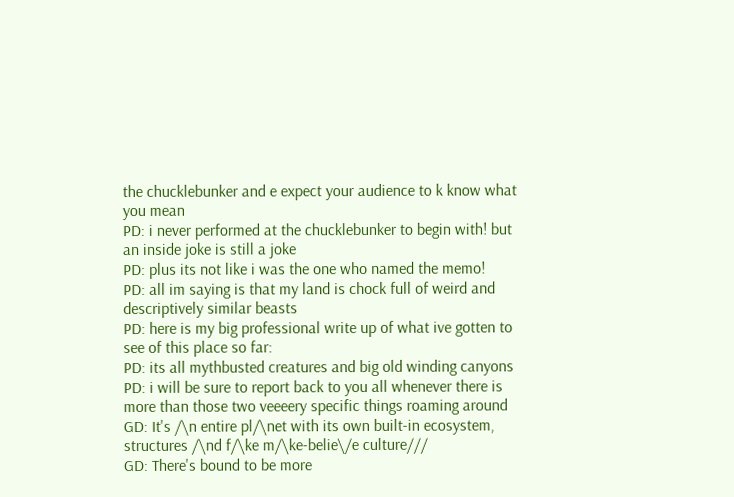the chucklebunker and e expect your audience to k know what you mean
PD: i never performed at the chucklebunker to begin with! but an inside joke is still a joke
PD: plus its not like i was the one who named the memo!
PD: all im saying is that my land is chock full of weird and descriptively similar beasts
PD: here is my big professional write up of what ive gotten to see of this place so far:
PD: its all mythbusted creatures and big old winding canyons
PD: i will be sure to report back to you all whenever there is more than those two veeeery specific things roaming around
GD: It's /\n entire pl/\net with its own built-in ecosystem, structures /\nd f/\ke m/\ke-belie\/e culture///
GD: There's bound to be more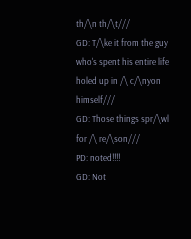th/\n th/\t///
GD: T/\ke it from the guy who's spent his entire life holed up in /\ c/\nyon himself///
GD: Those things spr/\wl for /\ re/\son///
PD: noted!!!!
GD: Not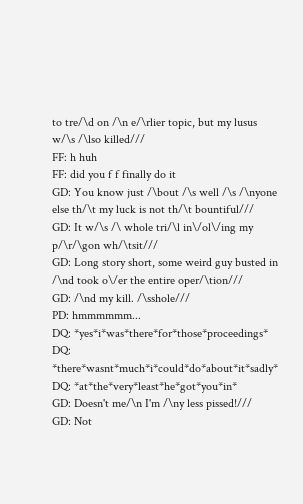to tre/\d on /\n e/\rlier topic, but my lusus w/\s /\lso killed///
FF: h huh
FF: did you f f finally do it
GD: You know just /\bout /\s well /\s /\nyone else th/\t my luck is not th/\t bountiful///
GD: It w/\s /\ whole tri/\l in\/ol\/ing my p/\r/\gon wh/\tsit///
GD: Long story short, some weird guy busted in /\nd took o\/er the entire oper/\tion///
GD: /\nd my kill. /\sshole///
PD: hmmmmmm...
DQ: *yes*i*was*there*for*those*proceedings*
DQ: *there*wasnt*much*i*could*do*about*it*sadly*
DQ: *at*the*very*least*he*got*you*in*
GD: Doesn't me/\n I'm /\ny less pissed!///
GD: Not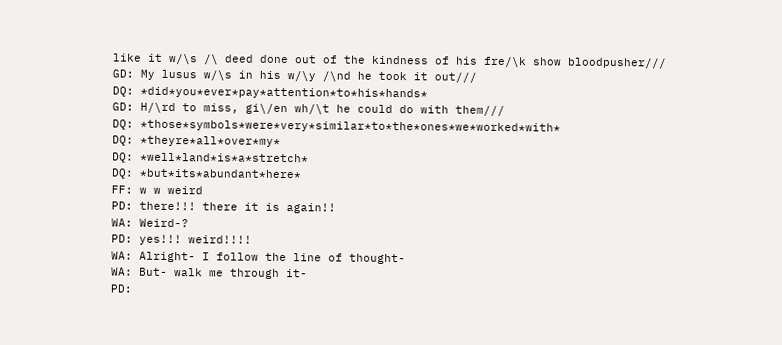like it w/\s /\ deed done out of the kindness of his fre/\k show bloodpusher///
GD: My lusus w/\s in his w/\y /\nd he took it out///
DQ: *did*you*ever*pay*attention*to*his*hands*
GD: H/\rd to miss, gi\/en wh/\t he could do with them///
DQ: *those*symbols*were*very*similar*to*the*ones*we*worked*with*
DQ: *theyre*all*over*my*
DQ: *well*land*is*a*stretch*
DQ: *but*its*abundant*here*
FF: w w weird
PD: there!!! there it is again!!
WA: Weird-?
PD: yes!!! weird!!!!
WA: Alright- I follow the line of thought-
WA: But- walk me through it-
PD: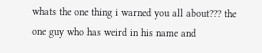whats the one thing i warned you all about??? the one guy who has weird in his name and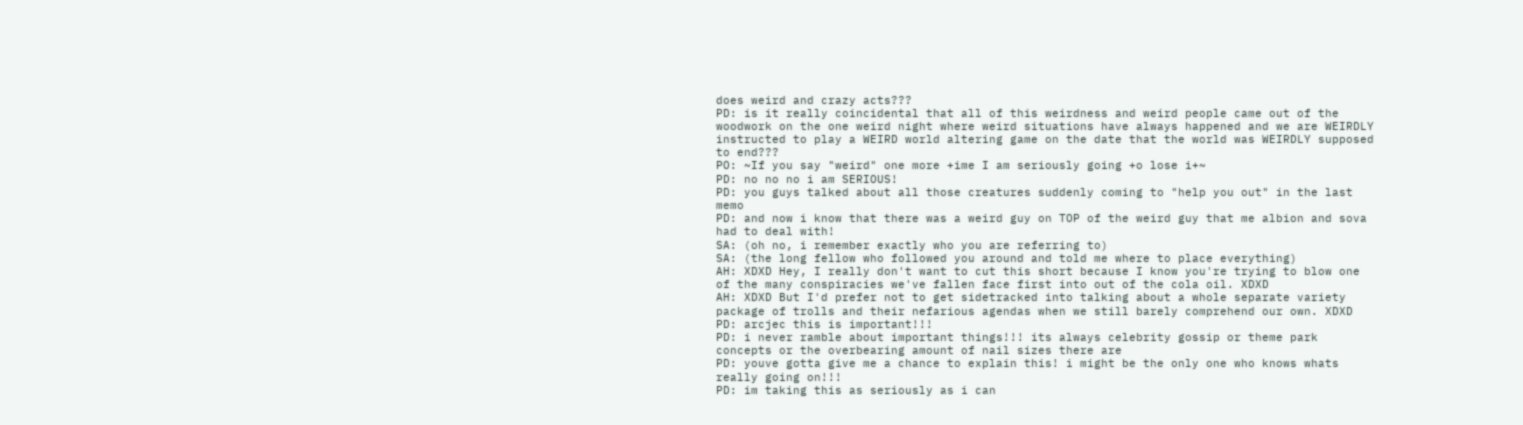does weird and crazy acts???
PD: is it really coincidental that all of this weirdness and weird people came out of the woodwork on the one weird night where weird situations have always happened and we are WEIRDLY instructed to play a WEIRD world altering game on the date that the world was WEIRDLY supposed to end???
PO: ~If you say "weird" one more +ime I am seriously going +o lose i+~
PD: no no no i am SERIOUS!
PD: you guys talked about all those creatures suddenly coming to "help you out" in the last memo
PD: and now i know that there was a weird guy on TOP of the weird guy that me albion and sova had to deal with!
SA: (oh no, i remember exactly who you are referring to)
SA: (the long fellow who followed you around and told me where to place everything)
AH: XDXD Hey, I really don't want to cut this short because I know you're trying to blow one of the many conspiracies we've fallen face first into out of the cola oil. XDXD
AH: XDXD But I'd prefer not to get sidetracked into talking about a whole separate variety package of trolls and their nefarious agendas when we still barely comprehend our own. XDXD
PD: arcjec this is important!!!
PD: i never ramble about important things!!! its always celebrity gossip or theme park concepts or the overbearing amount of nail sizes there are
PD: youve gotta give me a chance to explain this! i might be the only one who knows whats really going on!!!
PD: im taking this as seriously as i can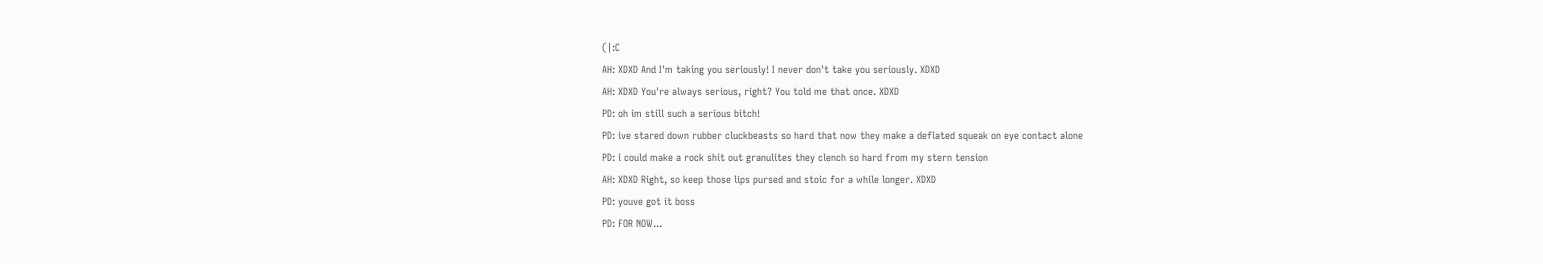(|:C
AH: XDXD And I'm taking you seriously! I never don't take you seriously. XDXD
AH: XDXD You're always serious, right? You told me that once. XDXD
PD: oh im still such a serious bitch!
PD: ive stared down rubber cluckbeasts so hard that now they make a deflated squeak on eye contact alone
PD: i could make a rock shit out granulites they clench so hard from my stern tension
AH: XDXD Right, so keep those lips pursed and stoic for a while longer. XDXD
PD: youve got it boss
PD: FOR NOW...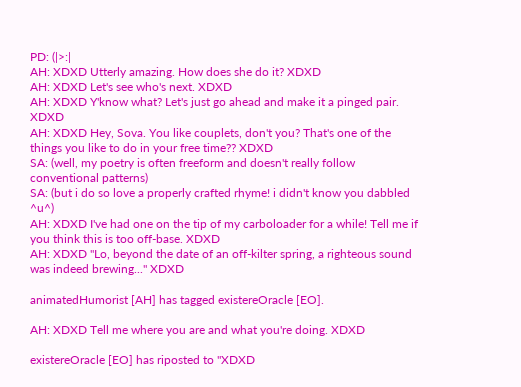PD: (|>:|
AH: XDXD Utterly amazing. How does she do it? XDXD
AH: XDXD Let's see who's next. XDXD
AH: XDXD Y'know what? Let's just go ahead and make it a pinged pair. XDXD
AH: XDXD Hey, Sova. You like couplets, don't you? That's one of the things you like to do in your free time?? XDXD
SA: (well, my poetry is often freeform and doesn't really follow conventional patterns)
SA: (but i do so love a properly crafted rhyme! i didn't know you dabbled ^u^)
AH: XDXD I've had one on the tip of my carboloader for a while! Tell me if you think this is too off-base. XDXD
AH: XDXD "Lo, beyond the date of an off-kilter spring, a righteous sound was indeed brewing..." XDXD

animatedHumorist [AH] has tagged existereOracle [EO].

AH: XDXD Tell me where you are and what you're doing. XDXD

existereOracle [EO] has riposted to "XDXD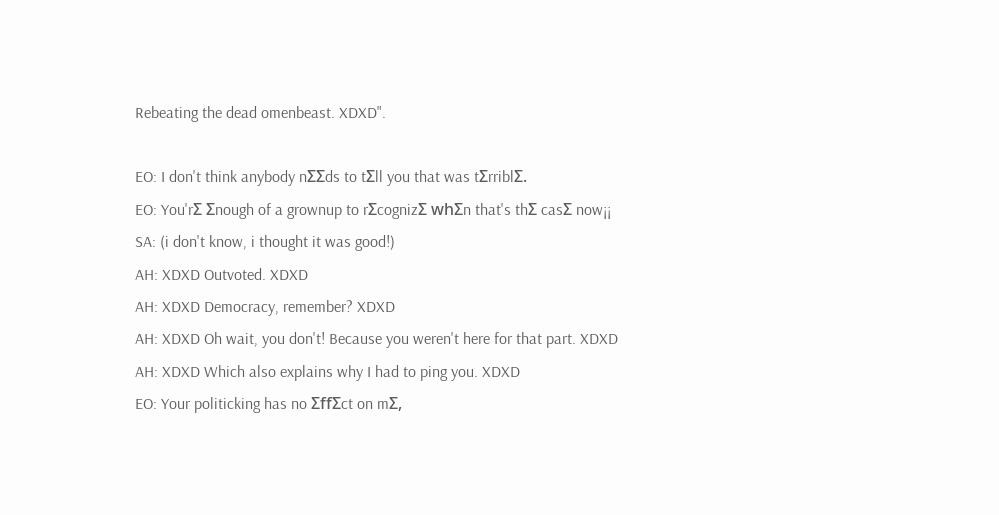Rebeating the dead omenbeast. XDXD".

EO: I don't think anybody nΣΣds to tΣll you that was tΣrriblΣ.
EO: You'rΣ Σnough of a grownup to rΣcognizΣ whΣn that's thΣ casΣ now¡¡
SA: (i don't know, i thought it was good!)
AH: XDXD Outvoted. XDXD
AH: XDXD Democracy, remember? XDXD
AH: XDXD Oh wait, you don't! Because you weren't here for that part. XDXD
AH: XDXD Which also explains why I had to ping you. XDXD
EO: Your politicking has no ΣffΣct on mΣ,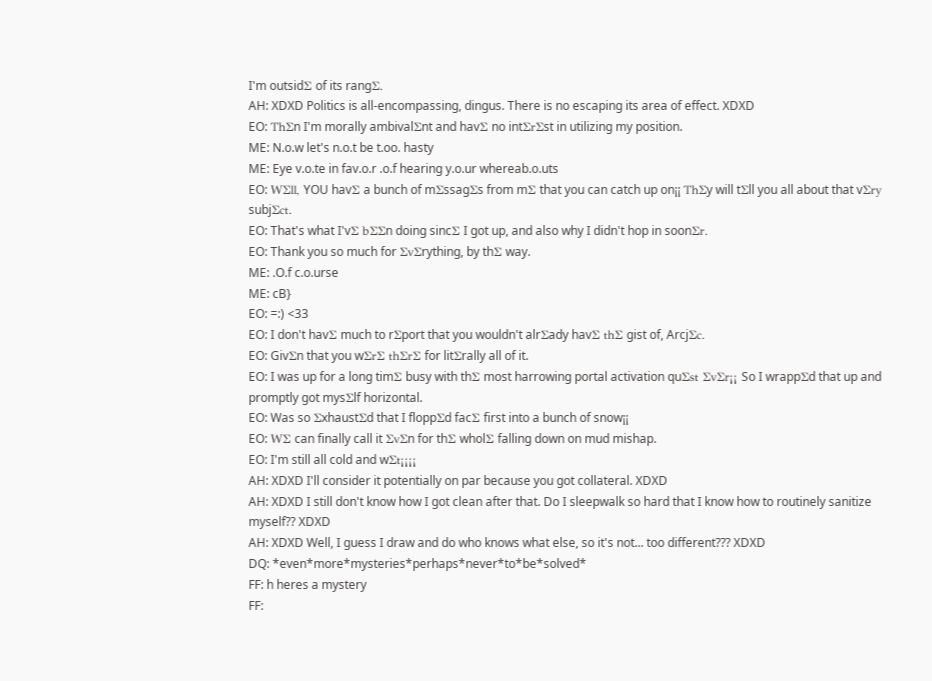I'm outsidΣ of its rangΣ.
AH: XDXD Politics is all-encompassing, dingus. There is no escaping its area of effect. XDXD
EO: ThΣn I'm morally ambivalΣnt and havΣ no intΣrΣst in utilizing my position.
ME: N.o.w let's n.o.t be t.oo. hasty
ME: Eye v.o.te in fav.o.r .o.f hearing y.o.ur whereab.o.uts
EO: WΣll, YOU havΣ a bunch of mΣssagΣs from mΣ that you can catch up on¡¡ ThΣy will tΣll you all about that vΣry subjΣct.
EO: That's what I'vΣ bΣΣn doing sincΣ I got up, and also why I didn't hop in soonΣr.
EO: Thank you so much for ΣvΣrything, by thΣ way.
ME: .O.f c.o.urse
ME: cB}
EO: =:) <33
EO: I don't havΣ much to rΣport that you wouldn't alrΣady havΣ thΣ gist of, ArcjΣc.
EO: GivΣn that you wΣrΣ thΣrΣ for litΣrally all of it.
EO: I was up for a long timΣ busy with thΣ most harrowing portal activation quΣst ΣvΣr¡¡ So I wrappΣd that up and promptly got mysΣlf horizontal.
EO: Was so ΣxhaustΣd that I floppΣd facΣ first into a bunch of snow¡¡
EO: WΣ can finally call it ΣvΣn for thΣ wholΣ falling down on mud mishap.
EO: I'm still all cold and wΣt¡¡¡¡
AH: XDXD I'll consider it potentially on par because you got collateral. XDXD
AH: XDXD I still don't know how I got clean after that. Do I sleepwalk so hard that I know how to routinely sanitize myself?? XDXD
AH: XDXD Well, I guess I draw and do who knows what else, so it's not... too different??? XDXD
DQ: *even*more*mysteries*perhaps*never*to*be*solved*
FF: h heres a mystery
FF: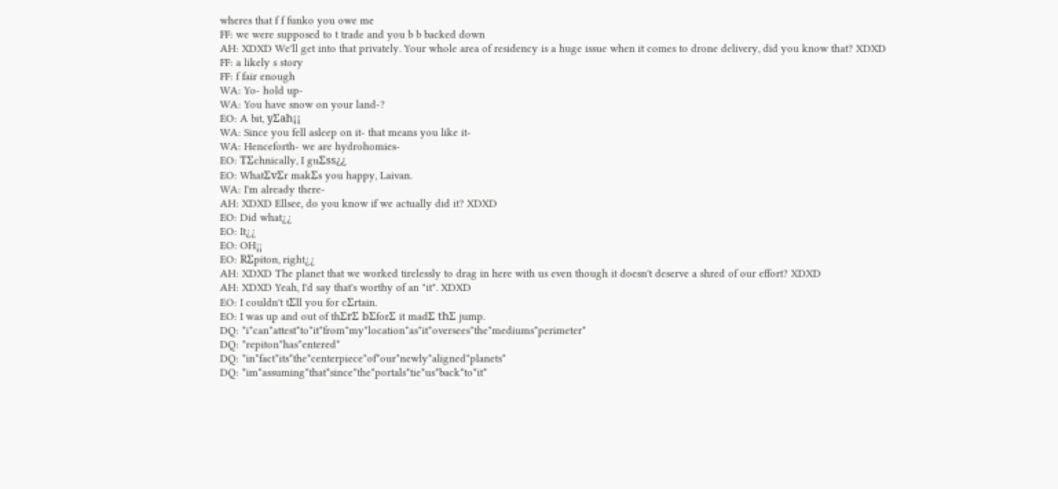wheres that f f funko you owe me
FF: we were supposed to t trade and you b b backed down
AH: XDXD We'll get into that privately. Your whole area of residency is a huge issue when it comes to drone delivery, did you know that? XDXD
FF: a likely s story
FF: f fair enough
WA: Yo- hold up-
WA: You have snow on your land-?
EO: A bit, yΣah¡¡
WA: Since you fell asleep on it- that means you like it-
WA: Henceforth- we are hydrohomies-
EO: TΣchnically, I guΣss¿¿
EO: WhatΣvΣr makΣs you happy, Laivan.
WA: I'm already there-
AH: XDXD Ellsee, do you know if we actually did it? XDXD
EO: Did what¿¿
EO: It¿¿
EO: OH¡¡
EO: RΣpiton, right¿¿
AH: XDXD The planet that we worked tirelessly to drag in here with us even though it doesn't deserve a shred of our effort? XDXD
AH: XDXD Yeah, I'd say that's worthy of an "it". XDXD
EO: I couldn't tΣll you for cΣrtain.
EO: I was up and out of thΣrΣ bΣforΣ it madΣ thΣ jump.
DQ: *i*can*attest*to*it*from*my*location*as*it*oversees*the*mediums*perimeter*
DQ: *repiton*has*entered*
DQ: *in*fact*its*the*centerpiece*of*our*newly*aligned*planets*
DQ: *im*assuming*that*since*the*portals*tie*us*back*to*it*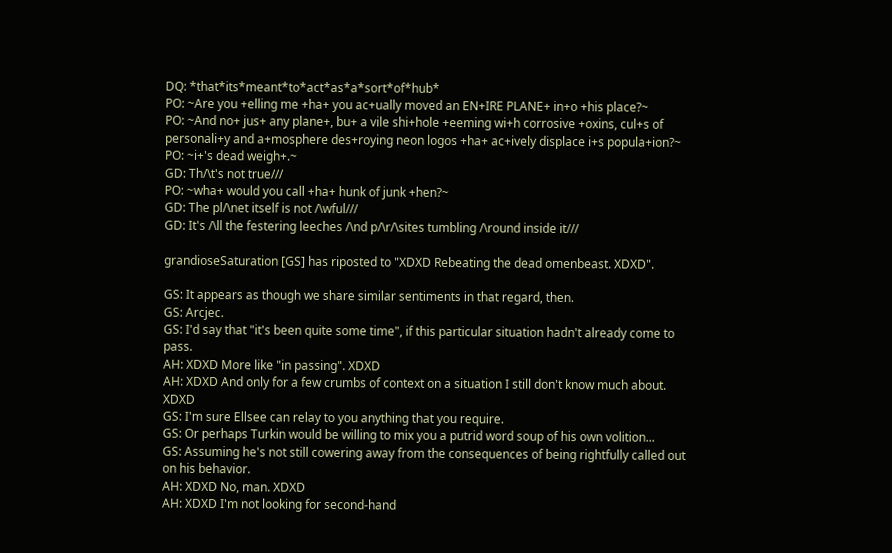DQ: *that*its*meant*to*act*as*a*sort*of*hub*
PO: ~Are you +elling me +ha+ you ac+ually moved an EN+IRE PLANE+ in+o +his place?~
PO: ~And no+ jus+ any plane+, bu+ a vile shi+hole +eeming wi+h corrosive +oxins, cul+s of personali+y and a+mosphere des+roying neon logos +ha+ ac+ively displace i+s popula+ion?~
PO: ~i+'s dead weigh+.~
GD: Th/\t's not true///
PO: ~wha+ would you call +ha+ hunk of junk +hen?~
GD: The pl/\net itself is not /\wful///
GD: It's /\ll the festering leeches /\nd p/\r/\sites tumbling /\round inside it///

grandioseSaturation [GS] has riposted to "XDXD Rebeating the dead omenbeast. XDXD".

GS: It appears as though we share similar sentiments in that regard, then.
GS: Arcjec.
GS: I'd say that "it's been quite some time", if this particular situation hadn't already come to pass.
AH: XDXD More like "in passing". XDXD
AH: XDXD And only for a few crumbs of context on a situation I still don't know much about. XDXD
GS: I'm sure Ellsee can relay to you anything that you require.
GS: Or perhaps Turkin would be willing to mix you a putrid word soup of his own volition...
GS: Assuming he's not still cowering away from the consequences of being rightfully called out on his behavior.
AH: XDXD No, man. XDXD
AH: XDXD I'm not looking for second-hand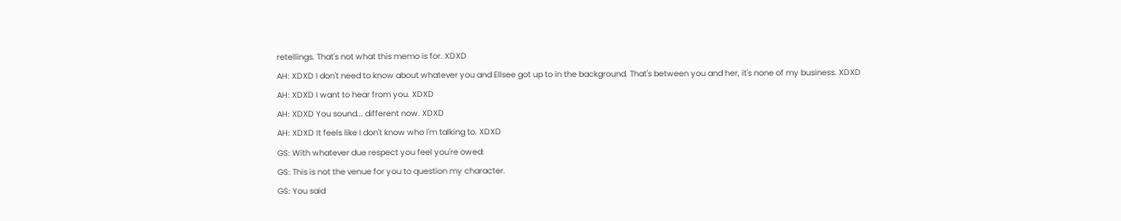retellings. That's not what this memo is for. XDXD
AH: XDXD I don't need to know about whatever you and Ellsee got up to in the background. That's between you and her, it's none of my business. XDXD
AH: XDXD I want to hear from you. XDXD
AH: XDXD You sound... different now. XDXD
AH: XDXD It feels like I don't know who I'm talking to. XDXD
GS: With whatever due respect you feel you're owed:
GS: This is not the venue for you to question my character.
GS: You said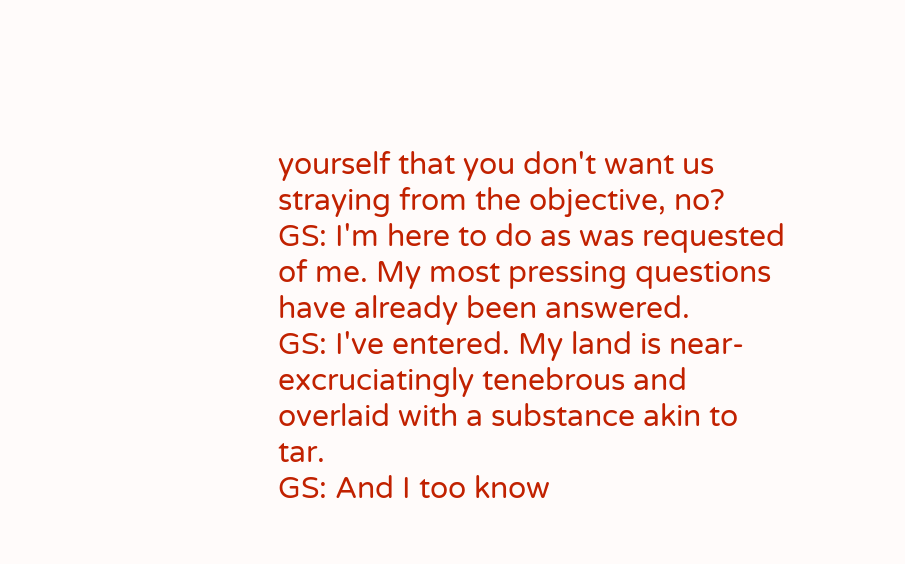yourself that you don't want us straying from the objective, no?
GS: I'm here to do as was requested of me. My most pressing questions have already been answered.
GS: I've entered. My land is near-excruciatingly tenebrous and overlaid with a substance akin to tar.
GS: And I too know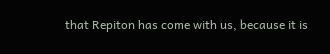that Repiton has come with us, because it is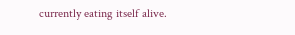currently eating itself alive.